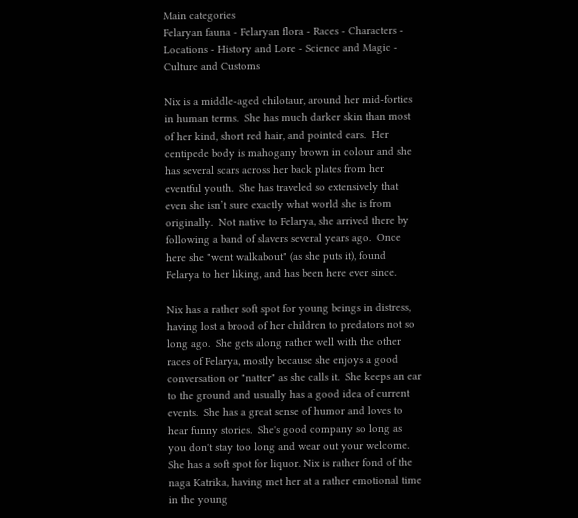Main categories
Felaryan fauna - Felaryan flora - Races - Characters - Locations - History and Lore - Science and Magic - Culture and Customs

Nix is a middle-aged chilotaur, around her mid-forties in human terms.  She has much darker skin than most of her kind, short red hair, and pointed ears.  Her centipede body is mahogany brown in colour and she has several scars across her back plates from her eventful youth.  She has traveled so extensively that even she isn’t sure exactly what world she is from originally.  Not native to Felarya, she arrived there by following a band of slavers several years ago.  Once here she "went walkabout" (as she puts it), found Felarya to her liking, and has been here ever since.

Nix has a rather soft spot for young beings in distress, having lost a brood of her children to predators not so long ago.  She gets along rather well with the other races of Felarya, mostly because she enjoys a good conversation or "natter" as she calls it.  She keeps an ear to the ground and usually has a good idea of current events.  She has a great sense of humor and loves to hear funny stories.  She's good company so long as you don't stay too long and wear out your welcome.  She has a soft spot for liquor. Nix is rather fond of the naga Katrika, having met her at a rather emotional time in the young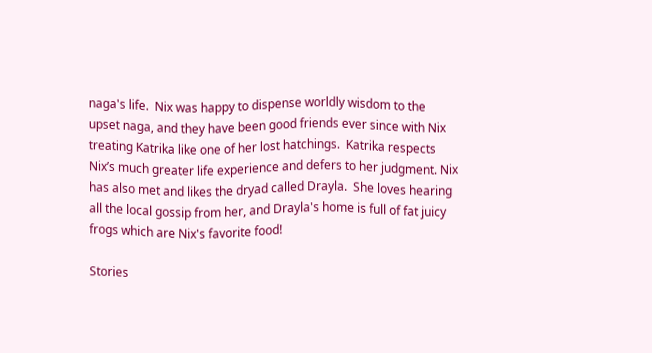naga's life.  Nix was happy to dispense worldly wisdom to the upset naga, and they have been good friends ever since with Nix treating Katrika like one of her lost hatchings.  Katrika respects Nix’s much greater life experience and defers to her judgment. Nix has also met and likes the dryad called Drayla.  She loves hearing all the local gossip from her, and Drayla's home is full of fat juicy frogs which are Nix's favorite food!

Stories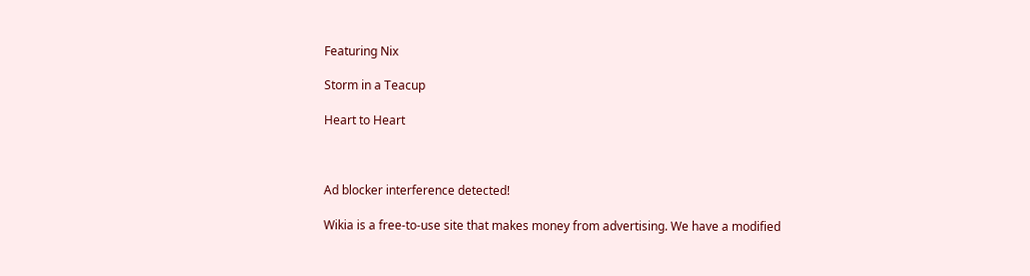Featuring Nix

Storm in a Teacup

Heart to Heart



Ad blocker interference detected!

Wikia is a free-to-use site that makes money from advertising. We have a modified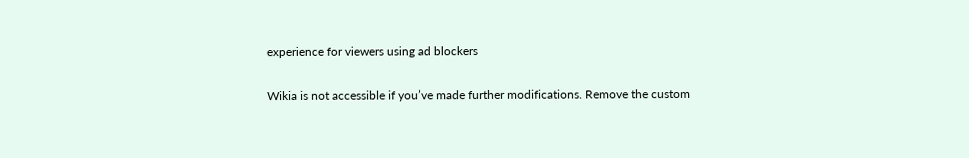experience for viewers using ad blockers

Wikia is not accessible if you’ve made further modifications. Remove the custom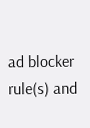ad blocker rule(s) and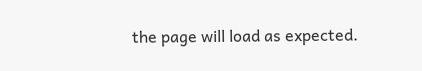the page will load as expected.